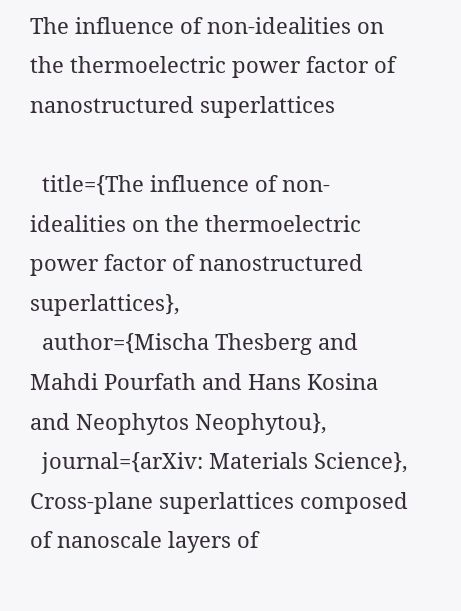The influence of non-idealities on the thermoelectric power factor of nanostructured superlattices

  title={The influence of non-idealities on the thermoelectric power factor of nanostructured superlattices},
  author={Mischa Thesberg and Mahdi Pourfath and Hans Kosina and Neophytos Neophytou},
  journal={arXiv: Materials Science},
Cross-plane superlattices composed of nanoscale layers of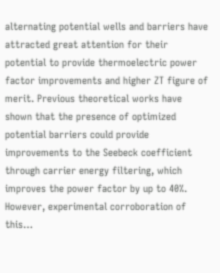alternating potential wells and barriers have attracted great attention for their potential to provide thermoelectric power factor improvements and higher ZT figure of merit. Previous theoretical works have shown that the presence of optimized potential barriers could provide improvements to the Seebeck coefficient through carrier energy filtering, which improves the power factor by up to 40%. However, experimental corroboration of this…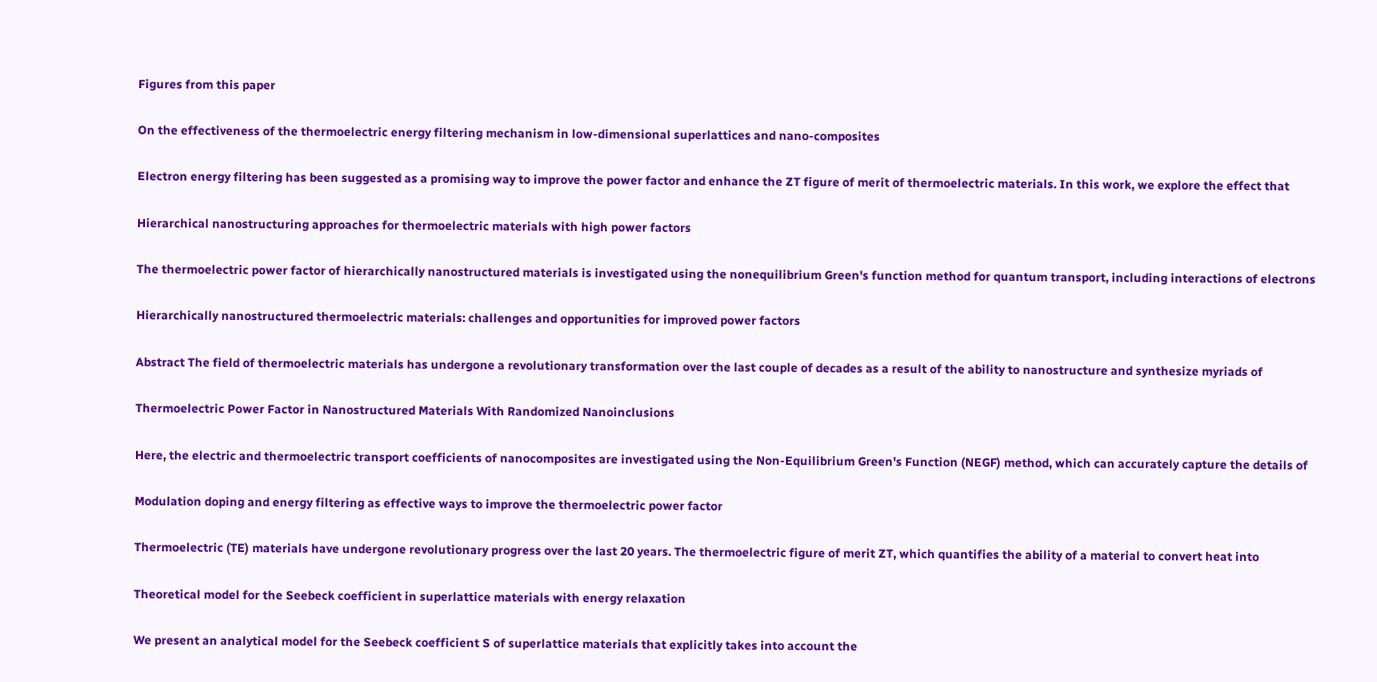Figures from this paper

On the effectiveness of the thermoelectric energy filtering mechanism in low-dimensional superlattices and nano-composites

Electron energy filtering has been suggested as a promising way to improve the power factor and enhance the ZT figure of merit of thermoelectric materials. In this work, we explore the effect that

Hierarchical nanostructuring approaches for thermoelectric materials with high power factors

The thermoelectric power factor of hierarchically nanostructured materials is investigated using the nonequilibrium Green's function method for quantum transport, including interactions of electrons

Hierarchically nanostructured thermoelectric materials: challenges and opportunities for improved power factors

Abstract The field of thermoelectric materials has undergone a revolutionary transformation over the last couple of decades as a result of the ability to nanostructure and synthesize myriads of

Thermoelectric Power Factor in Nanostructured Materials With Randomized Nanoinclusions

Here, the electric and thermoelectric transport coefficients of nanocomposites are investigated using the Non‐Equilibrium Green's Function (NEGF) method, which can accurately capture the details of

Modulation doping and energy filtering as effective ways to improve the thermoelectric power factor

Thermoelectric (TE) materials have undergone revolutionary progress over the last 20 years. The thermoelectric figure of merit ZT, which quantifies the ability of a material to convert heat into

Theoretical model for the Seebeck coefficient in superlattice materials with energy relaxation

We present an analytical model for the Seebeck coefficient S of superlattice materials that explicitly takes into account the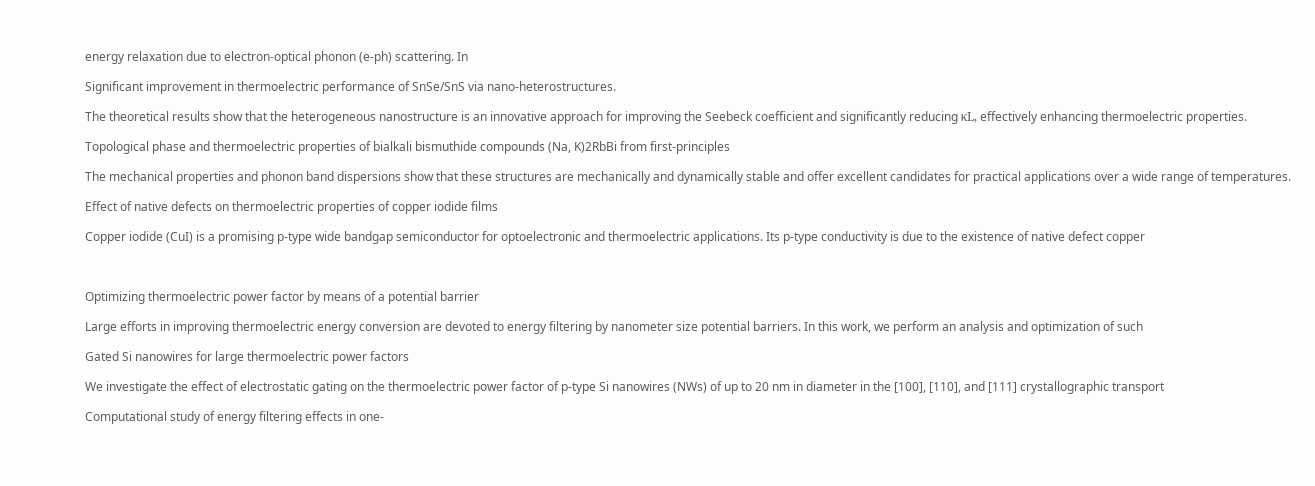energy relaxation due to electron-optical phonon (e-ph) scattering. In

Significant improvement in thermoelectric performance of SnSe/SnS via nano-heterostructures.

The theoretical results show that the heterogeneous nanostructure is an innovative approach for improving the Seebeck coefficient and significantly reducing κL, effectively enhancing thermoelectric properties.

Topological phase and thermoelectric properties of bialkali bismuthide compounds (Na, K)2RbBi from first-principles

The mechanical properties and phonon band dispersions show that these structures are mechanically and dynamically stable and offer excellent candidates for practical applications over a wide range of temperatures.

Effect of native defects on thermoelectric properties of copper iodide films

Copper iodide (CuI) is a promising p-type wide bandgap semiconductor for optoelectronic and thermoelectric applications. Its p-type conductivity is due to the existence of native defect copper



Optimizing thermoelectric power factor by means of a potential barrier

Large efforts in improving thermoelectric energy conversion are devoted to energy filtering by nanometer size potential barriers. In this work, we perform an analysis and optimization of such

Gated Si nanowires for large thermoelectric power factors

We investigate the effect of electrostatic gating on the thermoelectric power factor of p-type Si nanowires (NWs) of up to 20 nm in diameter in the [100], [110], and [111] crystallographic transport

Computational study of energy filtering effects in one-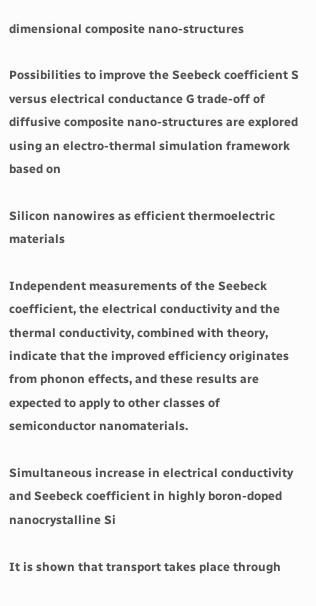dimensional composite nano-structures

Possibilities to improve the Seebeck coefficient S versus electrical conductance G trade-off of diffusive composite nano-structures are explored using an electro-thermal simulation framework based on

Silicon nanowires as efficient thermoelectric materials

Independent measurements of the Seebeck coefficient, the electrical conductivity and the thermal conductivity, combined with theory, indicate that the improved efficiency originates from phonon effects, and these results are expected to apply to other classes of semiconductor nanomaterials.

Simultaneous increase in electrical conductivity and Seebeck coefficient in highly boron-doped nanocrystalline Si

It is shown that transport takes place through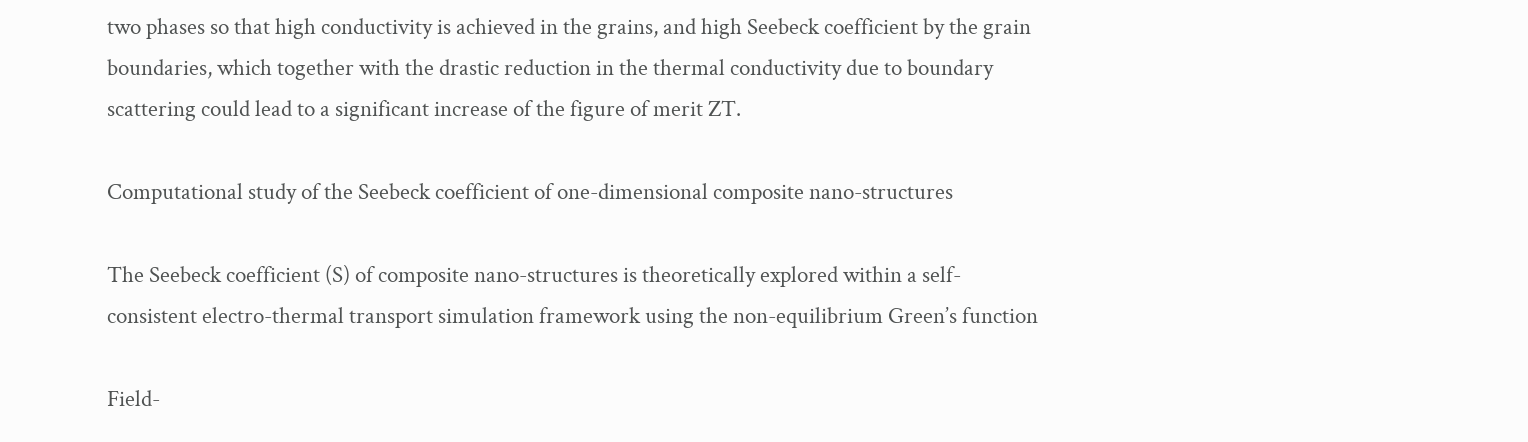two phases so that high conductivity is achieved in the grains, and high Seebeck coefficient by the grain boundaries, which together with the drastic reduction in the thermal conductivity due to boundary scattering could lead to a significant increase of the figure of merit ZT.

Computational study of the Seebeck coefficient of one-dimensional composite nano-structures

The Seebeck coefficient (S) of composite nano-structures is theoretically explored within a self-consistent electro-thermal transport simulation framework using the non-equilibrium Green’s function

Field-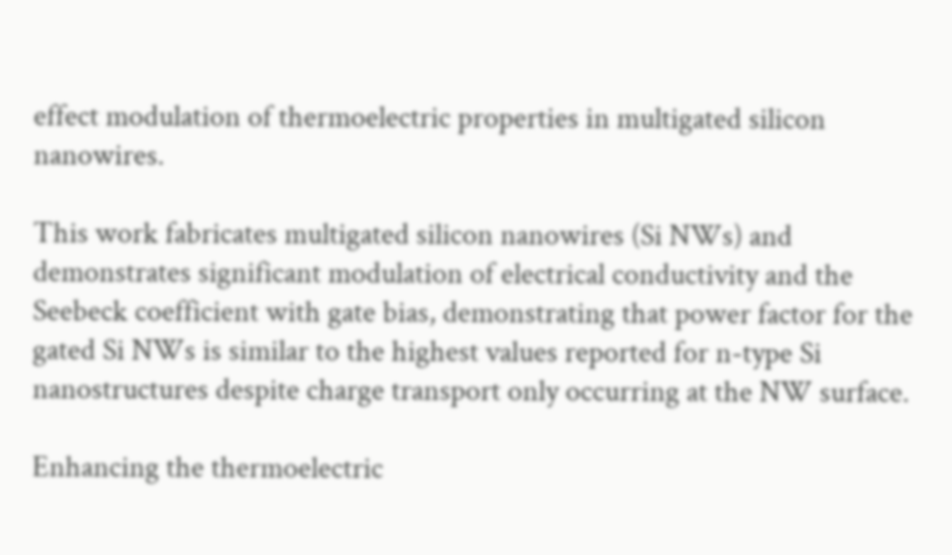effect modulation of thermoelectric properties in multigated silicon nanowires.

This work fabricates multigated silicon nanowires (Si NWs) and demonstrates significant modulation of electrical conductivity and the Seebeck coefficient with gate bias, demonstrating that power factor for the gated Si NWs is similar to the highest values reported for n-type Si nanostructures despite charge transport only occurring at the NW surface.

Enhancing the thermoelectric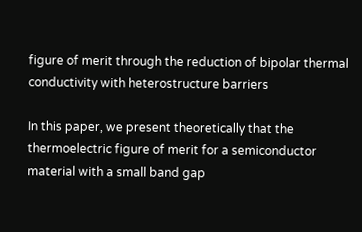figure of merit through the reduction of bipolar thermal conductivity with heterostructure barriers

In this paper, we present theoretically that the thermoelectric figure of merit for a semiconductor material with a small band gap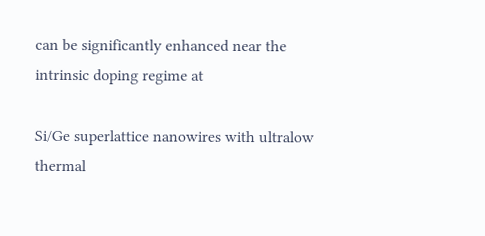can be significantly enhanced near the intrinsic doping regime at

Si/Ge superlattice nanowires with ultralow thermal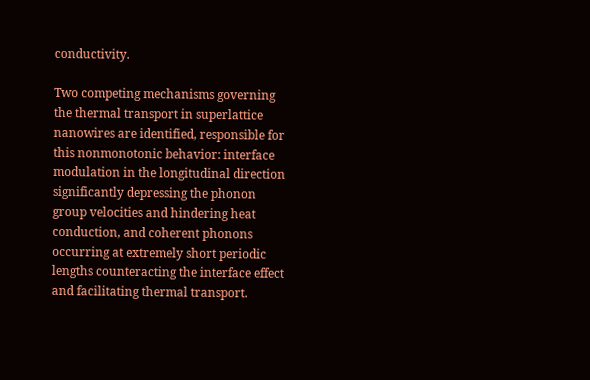conductivity.

Two competing mechanisms governing the thermal transport in superlattice nanowires are identified, responsible for this nonmonotonic behavior: interface modulation in the longitudinal direction significantly depressing the phonon group velocities and hindering heat conduction, and coherent phonons occurring at extremely short periodic lengths counteracting the interface effect and facilitating thermal transport.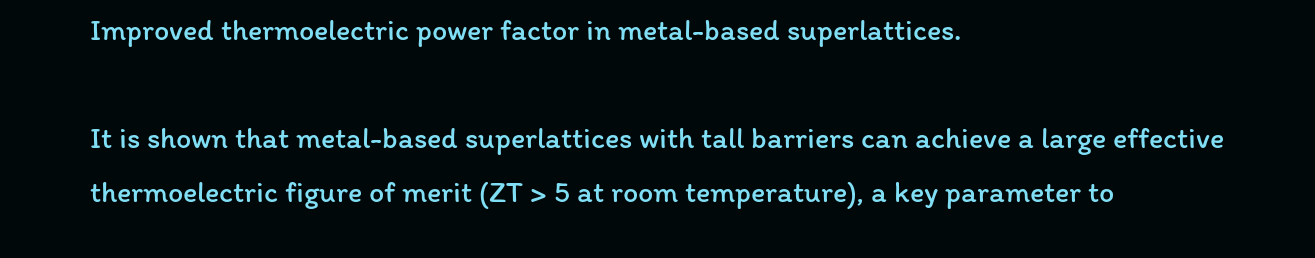Improved thermoelectric power factor in metal-based superlattices.

It is shown that metal-based superlattices with tall barriers can achieve a large effective thermoelectric figure of merit (ZT > 5 at room temperature), a key parameter to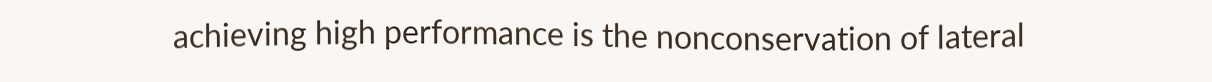achieving high performance is the nonconservation of lateral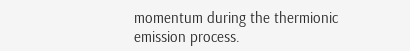momentum during the thermionic emission process.